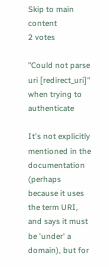Skip to main content
2 votes

"Could not parse uri [redirect_uri]" when trying to authenticate

It's not explicitly mentioned in the documentation (perhaps because it uses the term URI, and says it must be 'under' a domain), but for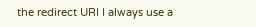the redirect URI I always use a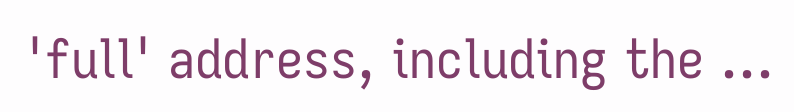'full' address, including the ...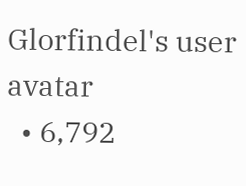Glorfindel's user avatar
  • 6,792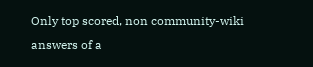Only top scored, non community-wiki answers of a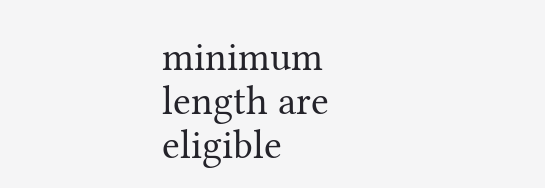minimum length are eligible